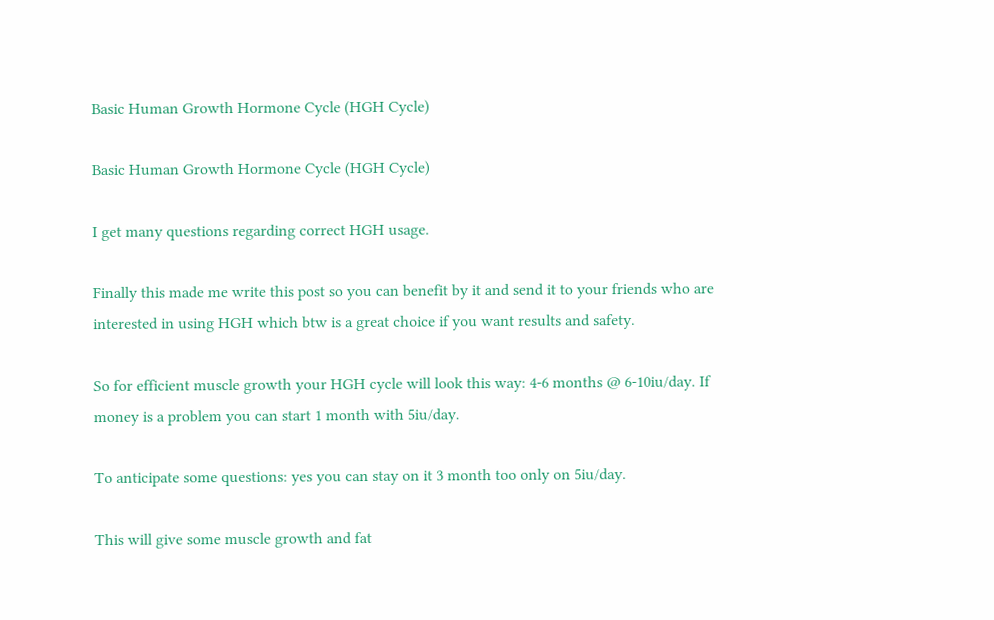Basic Human Growth Hormone Cycle (HGH Cycle)

Basic Human Growth Hormone Cycle (HGH Cycle)

I get many questions regarding correct HGH usage.

Finally this made me write this post so you can benefit by it and send it to your friends who are interested in using HGH which btw is a great choice if you want results and safety.

So for efficient muscle growth your HGH cycle will look this way: 4-6 months @ 6-10iu/day. If money is a problem you can start 1 month with 5iu/day.

To anticipate some questions: yes you can stay on it 3 month too only on 5iu/day.

This will give some muscle growth and fat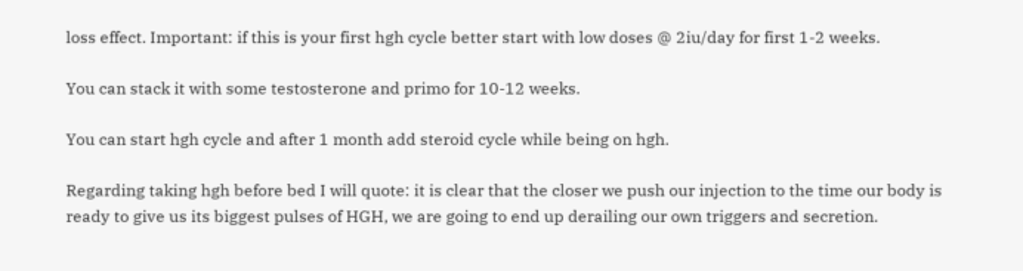loss effect. Important: if this is your first hgh cycle better start with low doses @ 2iu/day for first 1-2 weeks.

You can stack it with some testosterone and primo for 10-12 weeks.

You can start hgh cycle and after 1 month add steroid cycle while being on hgh.

Regarding taking hgh before bed I will quote: it is clear that the closer we push our injection to the time our body is ready to give us its biggest pulses of HGH, we are going to end up derailing our own triggers and secretion.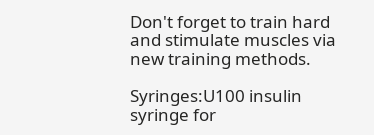Don't forget to train hard and stimulate muscles via new training methods.

Syringes:U100 insulin syringe for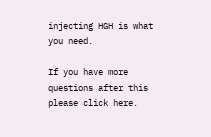injecting HGH is what you need.

If you have more questions after this please click here.